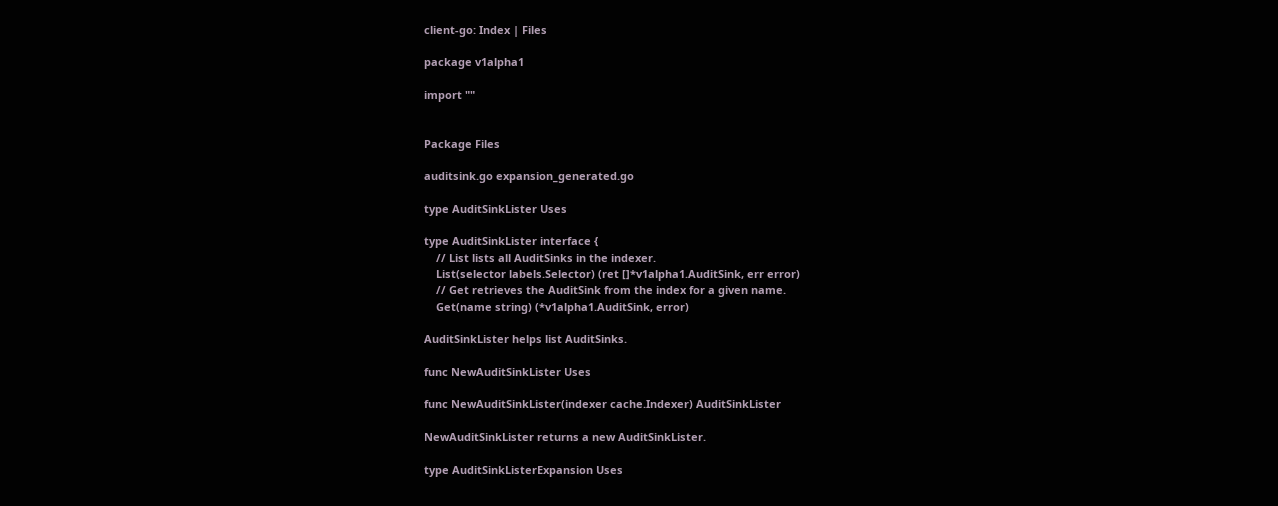client-go: Index | Files

package v1alpha1

import ""


Package Files

auditsink.go expansion_generated.go

type AuditSinkLister Uses

type AuditSinkLister interface {
    // List lists all AuditSinks in the indexer.
    List(selector labels.Selector) (ret []*v1alpha1.AuditSink, err error)
    // Get retrieves the AuditSink from the index for a given name.
    Get(name string) (*v1alpha1.AuditSink, error)

AuditSinkLister helps list AuditSinks.

func NewAuditSinkLister Uses

func NewAuditSinkLister(indexer cache.Indexer) AuditSinkLister

NewAuditSinkLister returns a new AuditSinkLister.

type AuditSinkListerExpansion Uses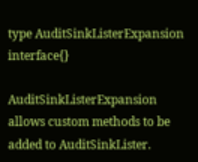type AuditSinkListerExpansion interface{}

AuditSinkListerExpansion allows custom methods to be added to AuditSinkLister.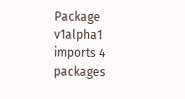Package v1alpha1 imports 4 packages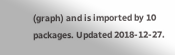(graph) and is imported by 10 packages. Updated 2018-12-27.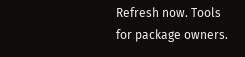Refresh now. Tools for package owners.